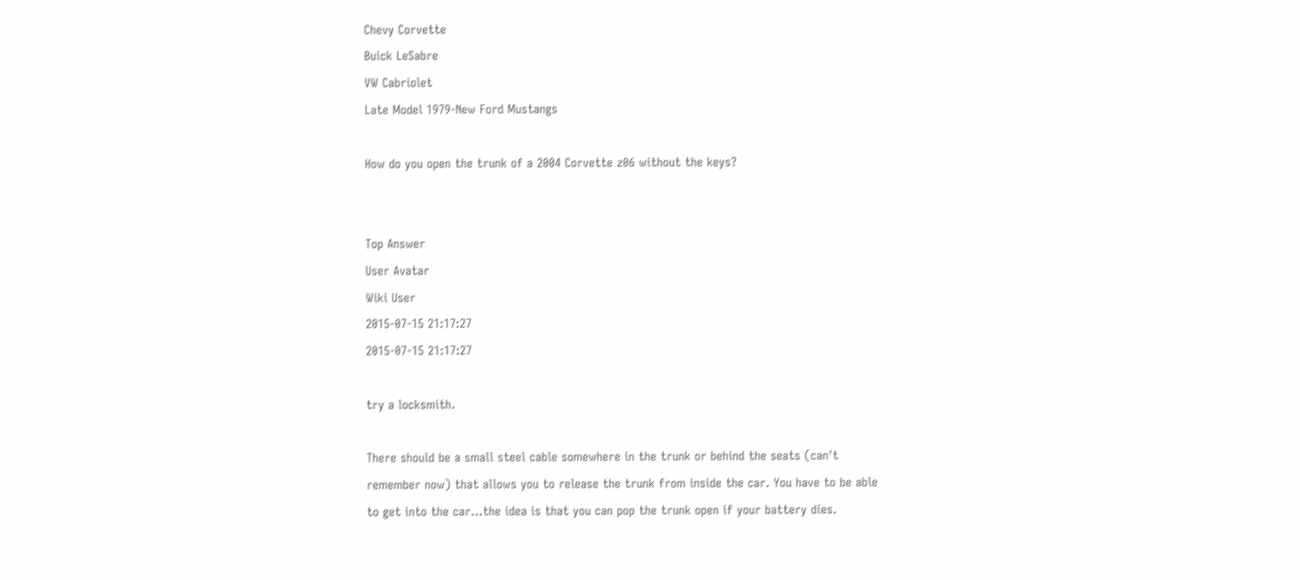Chevy Corvette
Buick LeSabre
VW Cabriolet
Late Model 1979-New Ford Mustangs

How do you open the trunk of a 2004 Corvette z06 without the keys?


Top Answer
User Avatar
Wiki User
2015-07-15 21:17:27
2015-07-15 21:17:27

try a locksmith.

There should be a small steel cable somewhere in the trunk or behind the seats (can't remember now) that allows you to release the trunk from inside the car. You have to be able to get into the car...the idea is that you can pop the trunk open if your battery dies.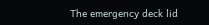The emergency deck lid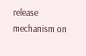release mechanism on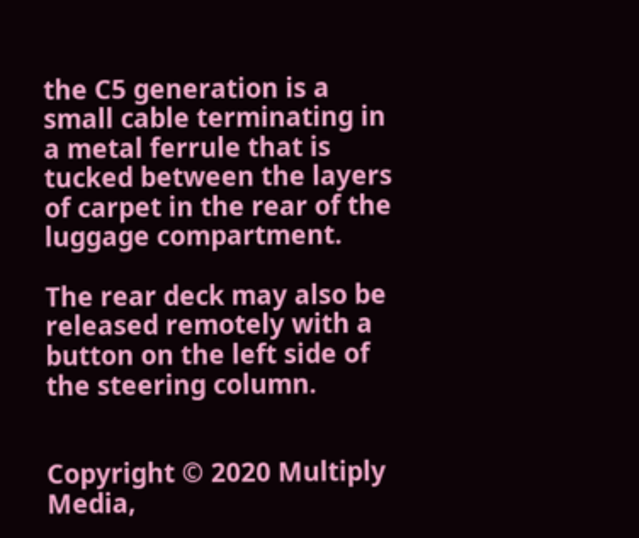the C5 generation is a small cable terminating in a metal ferrule that is tucked between the layers of carpet in the rear of the luggage compartment.

The rear deck may also be released remotely with a button on the left side of the steering column.


Copyright © 2020 Multiply Media,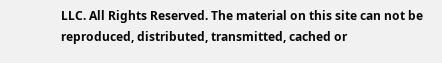LLC. All Rights Reserved. The material on this site can not be reproduced, distributed, transmitted, cached or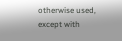otherwise used, except with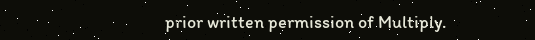prior written permission of Multiply.